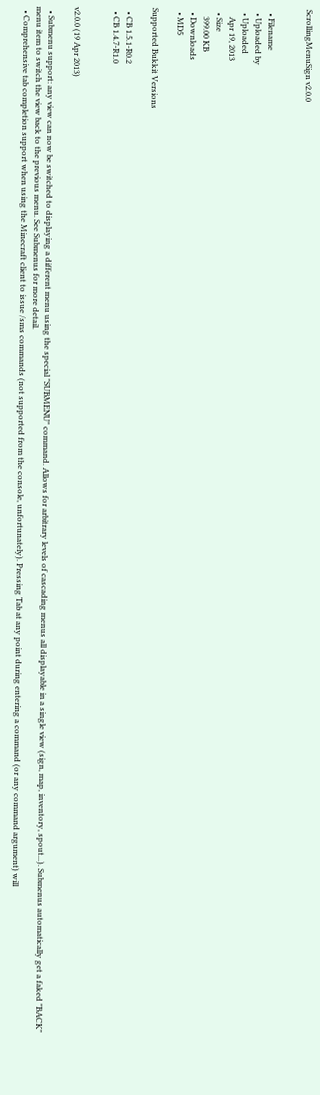ScrollingMenuSign v2.0.0


  • Filename
  • Uploaded by
  • Uploaded
    Apr 19, 2013
  • Size
    399.00 KB
  • Downloads
  • MD5

Supported Bukkit Versions

  • CB 1.5.1-R0.2
  • CB 1.4.7-R1.0


v2.0.0 (19 Apr 2013)

  • Submenu support: any view can now be switched to displaying a different menu using the special "SUBMENU" command. Allows for arbitrary levels of cascading menus all displayable in a single view (sign, map, inventory, spout...). Submenus automatically get a faked "BACK" menu item to switch the view back to the previous menu. See Submenus for more detail.
  • Comprehensive tab completion support when using the Minecraft client to issue /sms commands (not supported from the console, unfortunately). Pressing Tab at any point during entering a command (or any command argument) will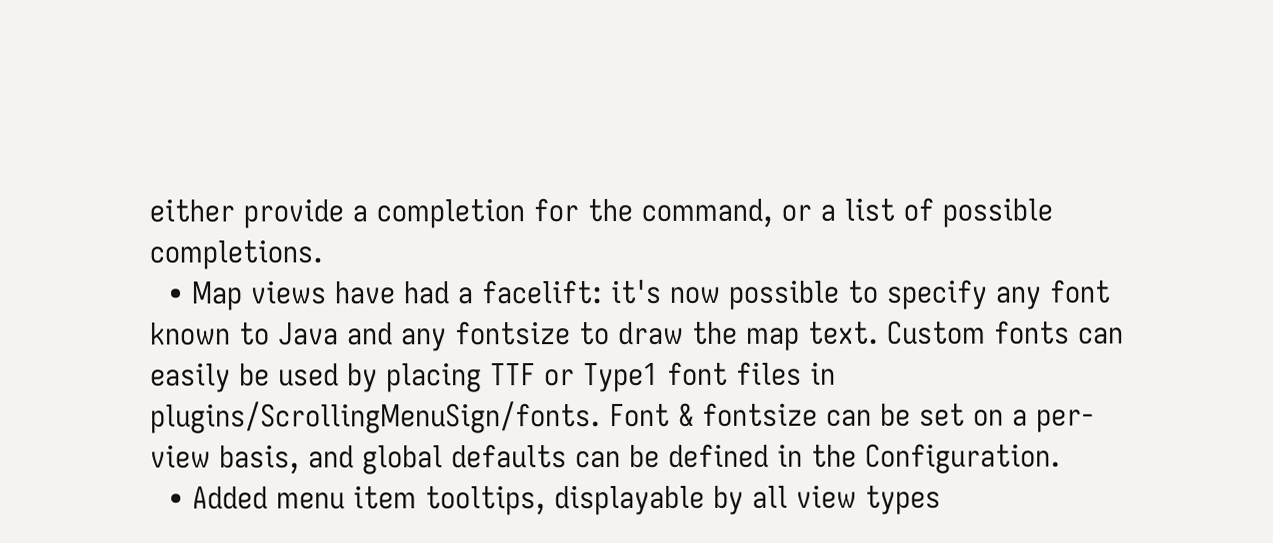either provide a completion for the command, or a list of possible completions.
  • Map views have had a facelift: it's now possible to specify any font known to Java and any fontsize to draw the map text. Custom fonts can easily be used by placing TTF or Type1 font files in plugins/ScrollingMenuSign/fonts. Font & fontsize can be set on a per-view basis, and global defaults can be defined in the Configuration.
  • Added menu item tooltips, displayable by all view types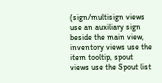(sign/multisign views use an auxiliary sign beside the main view, inventory views use the item tooltip, spout views use the Spout list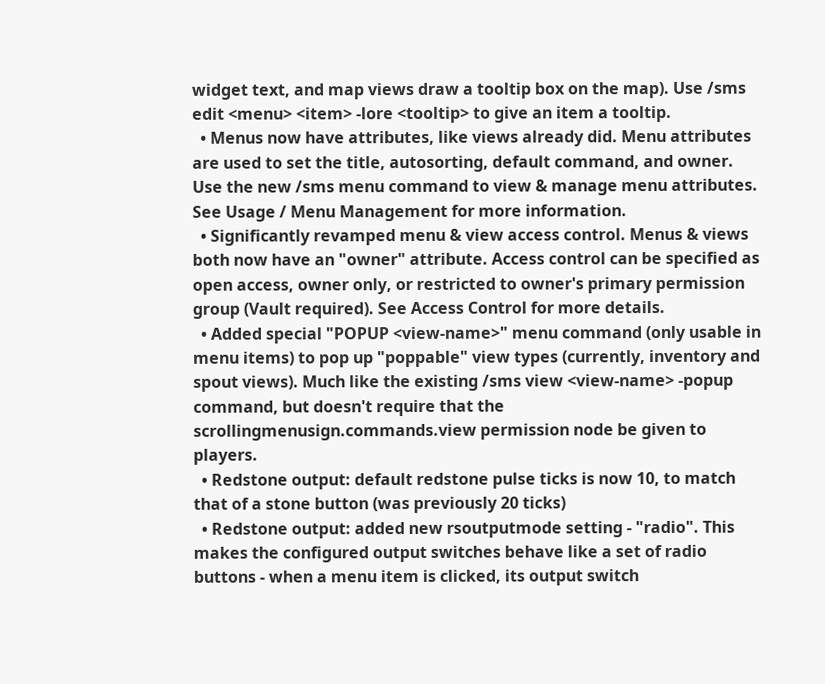widget text, and map views draw a tooltip box on the map). Use /sms edit <menu> <item> -lore <tooltip> to give an item a tooltip.
  • Menus now have attributes, like views already did. Menu attributes are used to set the title, autosorting, default command, and owner. Use the new /sms menu command to view & manage menu attributes. See Usage / Menu Management for more information.
  • Significantly revamped menu & view access control. Menus & views both now have an "owner" attribute. Access control can be specified as open access, owner only, or restricted to owner's primary permission group (Vault required). See Access Control for more details.
  • Added special "POPUP <view-name>" menu command (only usable in menu items) to pop up "poppable" view types (currently, inventory and spout views). Much like the existing /sms view <view-name> -popup command, but doesn't require that the scrollingmenusign.commands.view permission node be given to players.
  • Redstone output: default redstone pulse ticks is now 10, to match that of a stone button (was previously 20 ticks)
  • Redstone output: added new rsoutputmode setting - "radio". This makes the configured output switches behave like a set of radio buttons - when a menu item is clicked, its output switch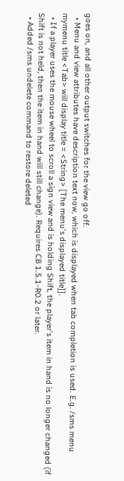goes on, and all other output switches for the view go off.
  • Menu and view attributes have description text now, which is displayed when tab completion is used. E.g. /sms menu mymenu title <Tab> will display title = <String> [The menu's displayed title]].
  • If a player uses the mouse wheel to scroll a sign view and is holding Shift, the player's item in hand is no longer changed (if Shift is not held, then the item in hand will still change). Requires CB 1.5.1-R0.2 or later.
  • Added /sms undelete command to restore deleted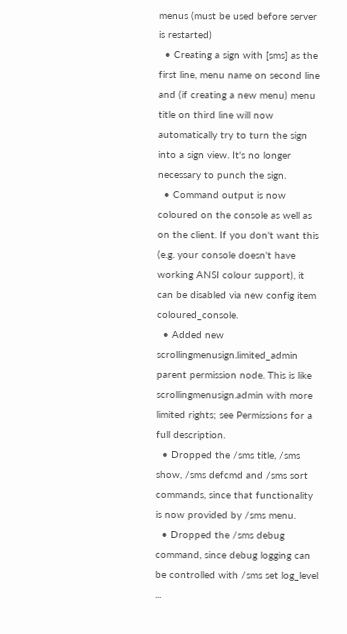menus (must be used before server is restarted)
  • Creating a sign with [sms] as the first line, menu name on second line and (if creating a new menu) menu title on third line will now automatically try to turn the sign into a sign view. It's no longer necessary to punch the sign.
  • Command output is now coloured on the console as well as on the client. If you don't want this (e.g. your console doesn't have working ANSI colour support), it can be disabled via new config item coloured_console.
  • Added new scrollingmenusign.limited_admin parent permission node. This is like scrollingmenusign.admin with more limited rights; see Permissions for a full description.
  • Dropped the /sms title, /sms show, /sms defcmd and /sms sort commands, since that functionality is now provided by /sms menu.
  • Dropped the /sms debug command, since debug logging can be controlled with /sms set log_level ...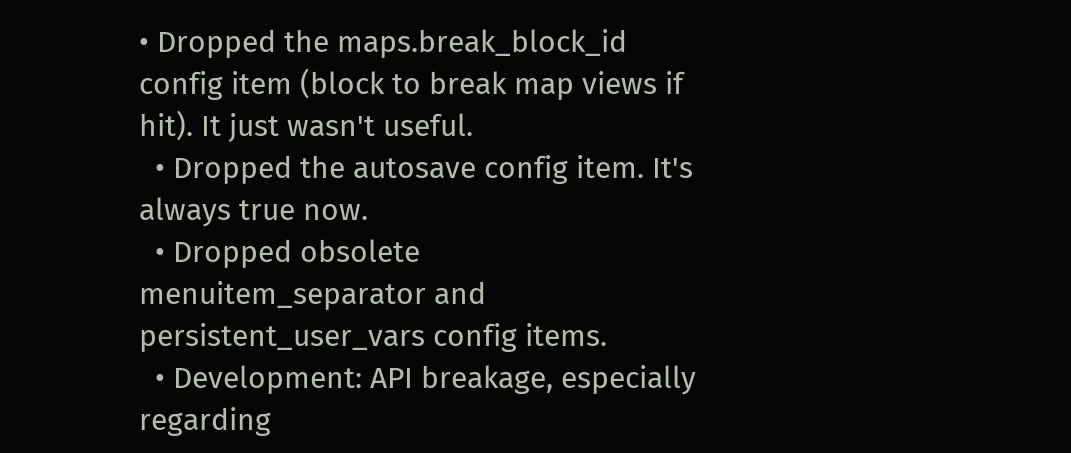• Dropped the maps.break_block_id config item (block to break map views if hit). It just wasn't useful.
  • Dropped the autosave config item. It's always true now.
  • Dropped obsolete menuitem_separator and persistent_user_vars config items.
  • Development: API breakage, especially regarding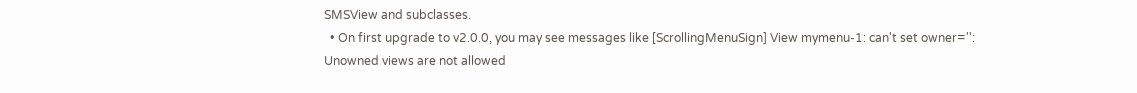SMSView and subclasses.
  • On first upgrade to v2.0.0, you may see messages like [ScrollingMenuSign] View mymenu-1: can't set owner='': Unowned views are not allowed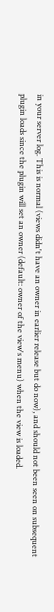in your server log. This is normal (views didn't have an owner in earlier release but do now), and should not been seen on subsequent plugin loads since the plugin will set an owner (default: owner of the view's menu) when the view is loaded.